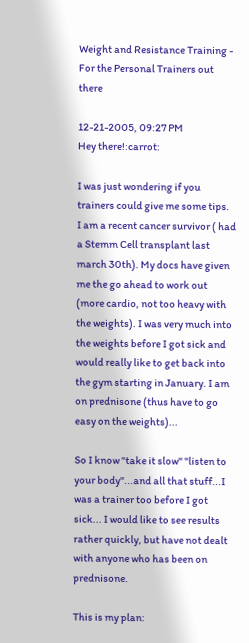Weight and Resistance Training - For the Personal Trainers out there

12-21-2005, 09:27 PM
Hey there!:carrot:

I was just wondering if you trainers could give me some tips.
I am a recent cancer survivor ( had a Stemm Cell transplant last march 30th). My docs have given me the go ahead to work out (more cardio, not too heavy with the weights). I was very much into the weights before I got sick and would really like to get back into the gym starting in January. I am on prednisone (thus have to go easy on the weights)...

So I know "take it slow" "listen to your body"...and all that stuff...I was a trainer too before I got sick... I would like to see results rather quickly, but have not dealt with anyone who has been on prednisone.

This is my plan: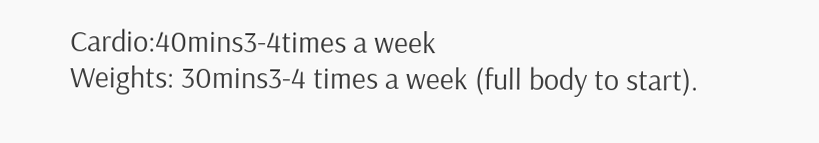Cardio:40mins3-4times a week
Weights: 30mins3-4 times a week (full body to start).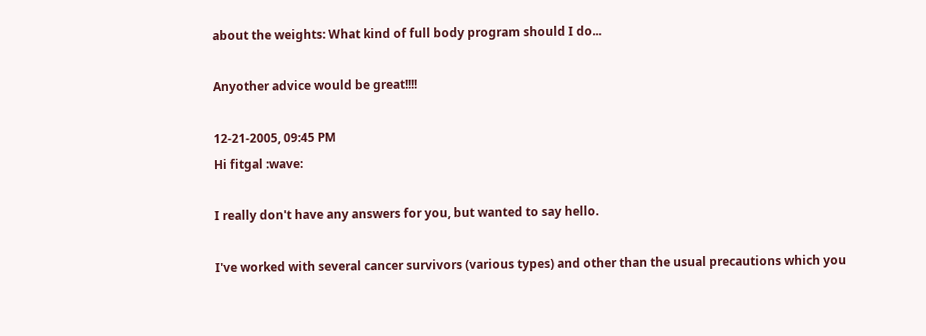about the weights: What kind of full body program should I do...

Anyother advice would be great!!!!

12-21-2005, 09:45 PM
Hi fitgal :wave:

I really don't have any answers for you, but wanted to say hello.

I've worked with several cancer survivors (various types) and other than the usual precautions which you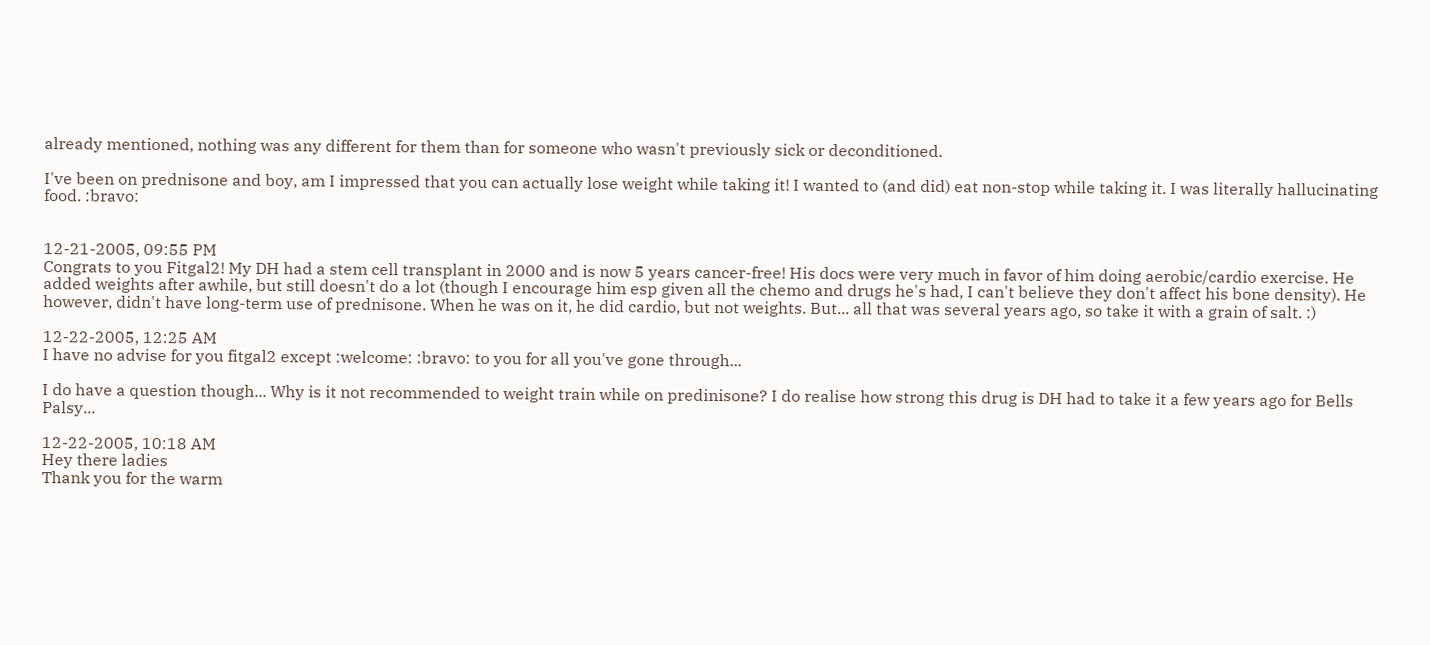already mentioned, nothing was any different for them than for someone who wasn't previously sick or deconditioned.

I've been on prednisone and boy, am I impressed that you can actually lose weight while taking it! I wanted to (and did) eat non-stop while taking it. I was literally hallucinating food. :bravo:


12-21-2005, 09:55 PM
Congrats to you Fitgal2! My DH had a stem cell transplant in 2000 and is now 5 years cancer-free! His docs were very much in favor of him doing aerobic/cardio exercise. He added weights after awhile, but still doesn't do a lot (though I encourage him esp given all the chemo and drugs he's had, I can't believe they don't affect his bone density). He however, didn't have long-term use of prednisone. When he was on it, he did cardio, but not weights. But... all that was several years ago, so take it with a grain of salt. :)

12-22-2005, 12:25 AM
I have no advise for you fitgal2 except :welcome: :bravo: to you for all you've gone through...

I do have a question though... Why is it not recommended to weight train while on predinisone? I do realise how strong this drug is DH had to take it a few years ago for Bells Palsy...

12-22-2005, 10:18 AM
Hey there ladies
Thank you for the warm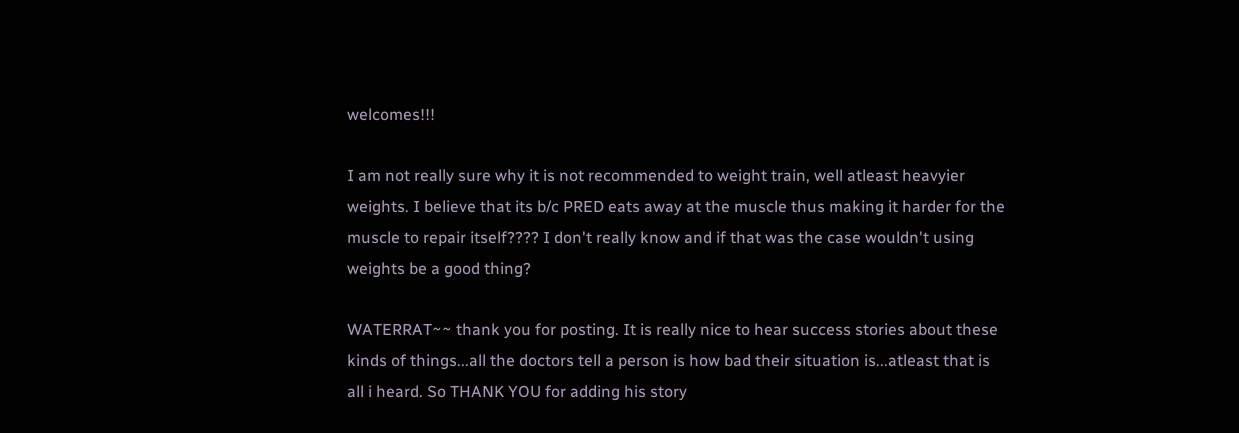welcomes!!!

I am not really sure why it is not recommended to weight train, well atleast heavyier weights. I believe that its b/c PRED eats away at the muscle thus making it harder for the muscle to repair itself???? I don't really know and if that was the case wouldn't using weights be a good thing?

WATERRAT~~ thank you for posting. It is really nice to hear success stories about these kinds of things...all the doctors tell a person is how bad their situation is...atleast that is all i heard. So THANK YOU for adding his story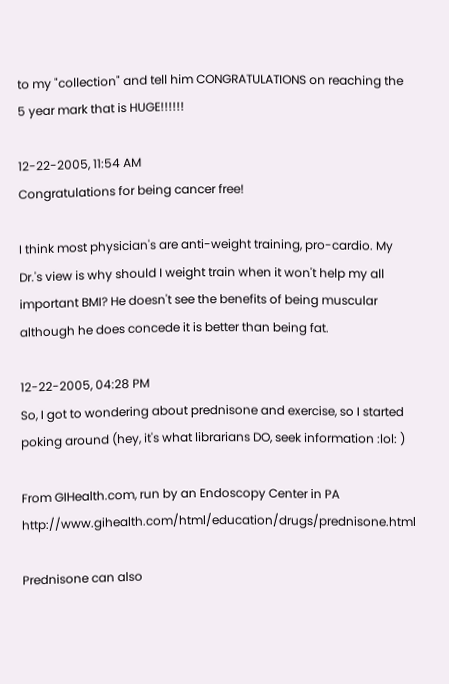to my "collection" and tell him CONGRATULATIONS on reaching the 5 year mark that is HUGE!!!!!!

12-22-2005, 11:54 AM
Congratulations for being cancer free!

I think most physician's are anti-weight training, pro-cardio. My Dr.'s view is why should I weight train when it won't help my all important BMI? He doesn't see the benefits of being muscular although he does concede it is better than being fat.

12-22-2005, 04:28 PM
So, I got to wondering about prednisone and exercise, so I started poking around (hey, it's what librarians DO, seek information :lol: )

From GIHealth.com, run by an Endoscopy Center in PA http://www.gihealth.com/html/education/drugs/prednisone.html

Prednisone can also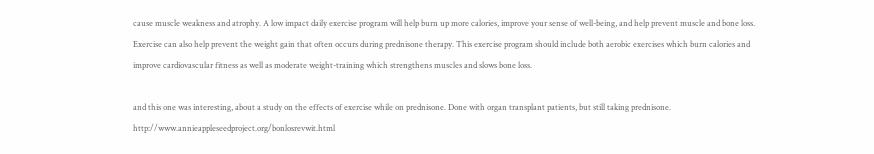cause muscle weakness and atrophy. A low impact daily exercise program will help burn up more calories, improve your sense of well-being, and help prevent muscle and bone loss. Exercise can also help prevent the weight gain that often occurs during prednisone therapy. This exercise program should include both aerobic exercises which burn calories and improve cardiovascular fitness as well as moderate weight-training which strengthens muscles and slows bone loss.

and this one was interesting, about a study on the effects of exercise while on prednisone. Done with organ transplant patients, but still taking prednisone. http://www.annieappleseedproject.org/bonlosrevwit.html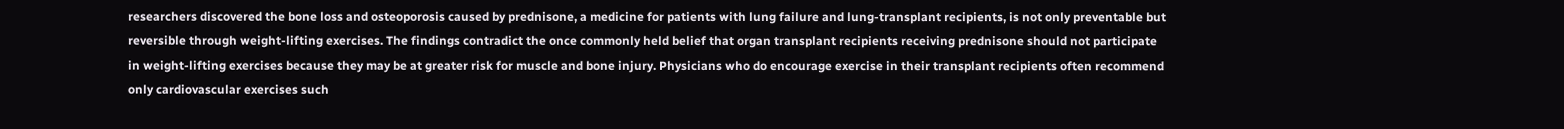researchers discovered the bone loss and osteoporosis caused by prednisone, a medicine for patients with lung failure and lung-transplant recipients, is not only preventable but reversible through weight-lifting exercises. The findings contradict the once commonly held belief that organ transplant recipients receiving prednisone should not participate in weight-lifting exercises because they may be at greater risk for muscle and bone injury. Physicians who do encourage exercise in their transplant recipients often recommend only cardiovascular exercises such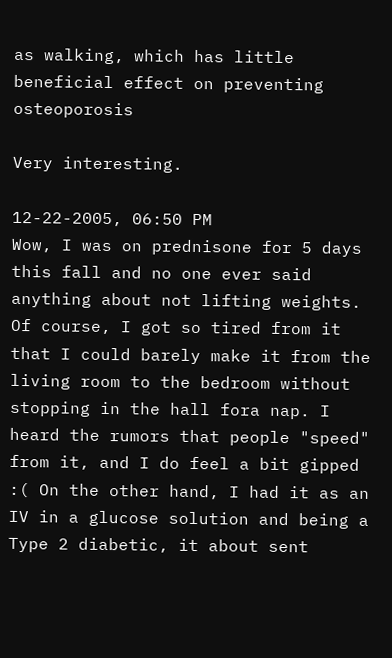as walking, which has little beneficial effect on preventing osteoporosis

Very interesting.

12-22-2005, 06:50 PM
Wow, I was on prednisone for 5 days this fall and no one ever said anything about not lifting weights. Of course, I got so tired from it that I could barely make it from the living room to the bedroom without stopping in the hall fora nap. I heard the rumors that people "speed" from it, and I do feel a bit gipped :( On the other hand, I had it as an IV in a glucose solution and being a Type 2 diabetic, it about sent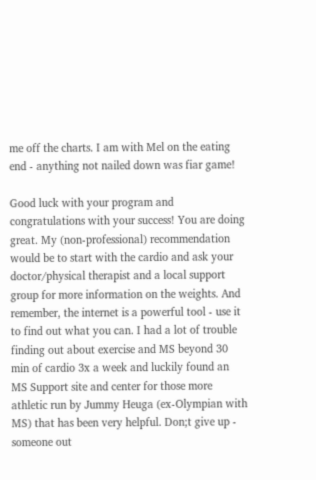me off the charts. I am with Mel on the eating end - anything not nailed down was fiar game!

Good luck with your program and congratulations with your success! You are doing great. My (non-professional) recommendation would be to start with the cardio and ask your doctor/physical therapist and a local support group for more information on the weights. And remember, the internet is a powerful tool - use it to find out what you can. I had a lot of trouble finding out about exercise and MS beyond 30 min of cardio 3x a week and luckily found an MS Support site and center for those more athletic run by Jummy Heuga (ex-Olympian with MS) that has been very helpful. Don;t give up - someone out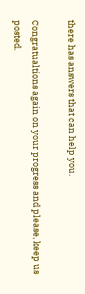there has answers that can help you.

Congratualtions again on your progress and please, keep us posted.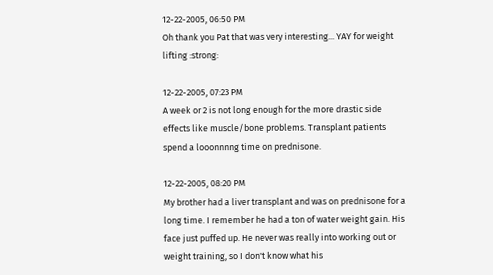12-22-2005, 06:50 PM
Oh thank you Pat that was very interesting... YAY for weight lifting :strong:

12-22-2005, 07:23 PM
A week or 2 is not long enough for the more drastic side effects like muscle/bone problems. Transplant patients spend a looonnnng time on prednisone.

12-22-2005, 08:20 PM
My brother had a liver transplant and was on prednisone for a long time. I remember he had a ton of water weight gain. His face just puffed up. He never was really into working out or weight training, so I don't know what his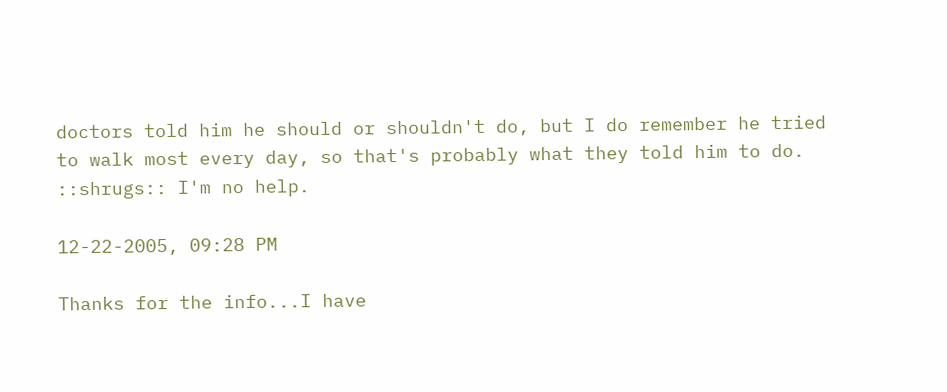doctors told him he should or shouldn't do, but I do remember he tried to walk most every day, so that's probably what they told him to do. ::shrugs:: I'm no help.

12-22-2005, 09:28 PM

Thanks for the info...I have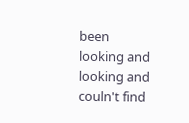been looking and looking and couln't find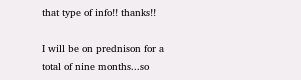that type of info!! thanks!!

I will be on prednison for a total of nine months...so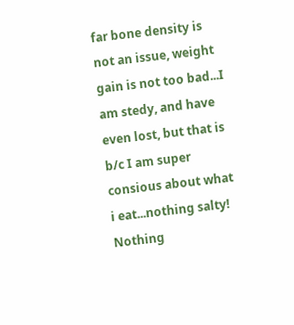far bone density is not an issue, weight gain is not too bad...I am stedy, and have even lost, but that is b/c I am super consious about what i eat...nothing salty! Nothing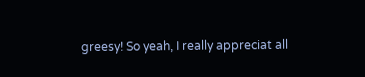greesy! So yeah, I really appreciat all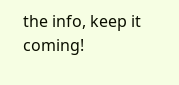the info, keep it coming!